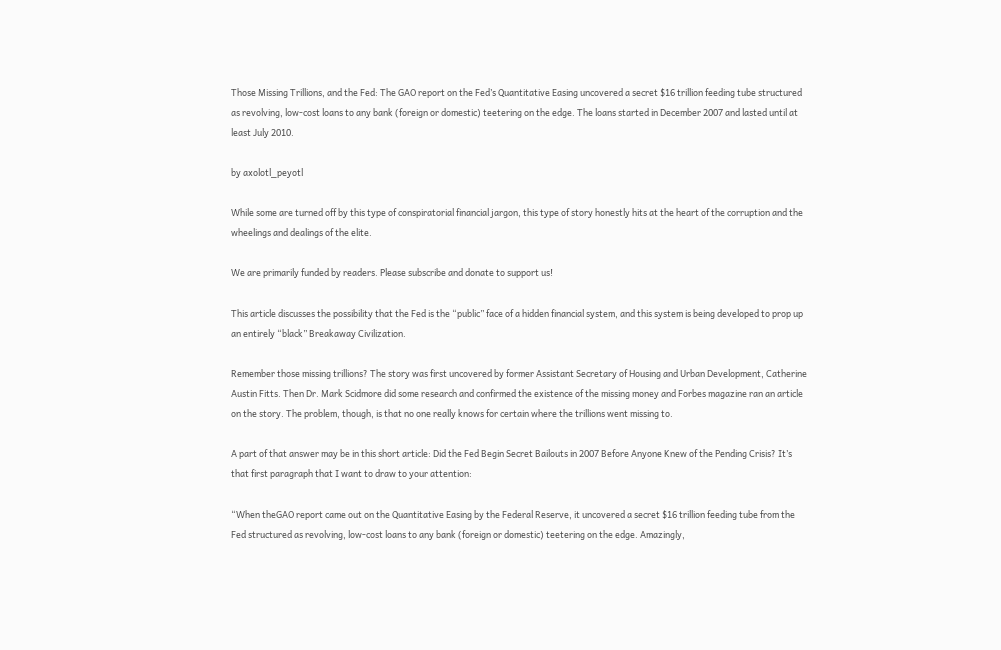Those Missing Trillions, and the Fed: The GAO report on the Fed’s Quantitative Easing uncovered a secret $16 trillion feeding tube structured as revolving, low-cost loans to any bank (foreign or domestic) teetering on the edge. The loans started in December 2007 and lasted until at least July 2010.

by axolotl_peyotl

While some are turned off by this type of conspiratorial financial jargon, this type of story honestly hits at the heart of the corruption and the wheelings and dealings of the elite.

We are primarily funded by readers. Please subscribe and donate to support us!

This article discusses the possibility that the Fed is the “public” face of a hidden financial system, and this system is being developed to prop up an entirely “black” Breakaway Civilization.

Remember those missing trillions? The story was first uncovered by former Assistant Secretary of Housing and Urban Development, Catherine Austin Fitts. Then Dr. Mark Scidmore did some research and confirmed the existence of the missing money and Forbes magazine ran an article on the story. The problem, though, is that no one really knows for certain where the trillions went missing to.

A part of that answer may be in this short article: Did the Fed Begin Secret Bailouts in 2007 Before Anyone Knew of the Pending Crisis? It’s that first paragraph that I want to draw to your attention:

“When theGAO report came out on the Quantitative Easing by the Federal Reserve, it uncovered a secret $16 trillion feeding tube from the Fed structured as revolving, low-cost loans to any bank (foreign or domestic) teetering on the edge. Amazingly,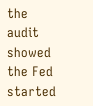the audit showed the Fed started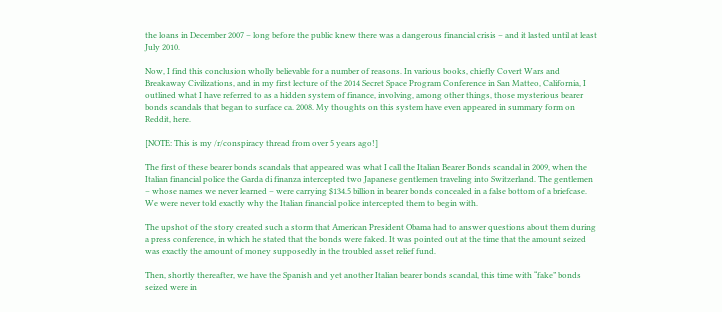the loans in December 2007 – long before the public knew there was a dangerous financial crisis – and it lasted until at least July 2010.

Now, I find this conclusion wholly believable for a number of reasons. In various books, chiefly Covert Wars and Breakaway Civilizations, and in my first lecture of the 2014 Secret Space Program Conference in San Matteo, California, I outlined what I have referred to as a hidden system of finance, involving, among other things, those mysterious bearer bonds scandals that began to surface ca. 2008. My thoughts on this system have even appeared in summary form on Reddit, here.

[NOTE: This is my /r/conspiracy thread from over 5 years ago!]

The first of these bearer bonds scandals that appeared was what I call the Italian Bearer Bonds scandal in 2009, when the Italian financial police the Garda di finanza intercepted two Japanese gentlemen traveling into Switzerland. The gentlemen – whose names we never learned – were carrying $134.5 billion in bearer bonds concealed in a false bottom of a briefcase. We were never told exactly why the Italian financial police intercepted them to begin with.

The upshot of the story created such a storm that American President Obama had to answer questions about them during a press conference, in which he stated that the bonds were faked. It was pointed out at the time that the amount seized was exactly the amount of money supposedly in the troubled asset relief fund.

Then, shortly thereafter, we have the Spanish and yet another Italian bearer bonds scandal, this time with “fake” bonds seized were in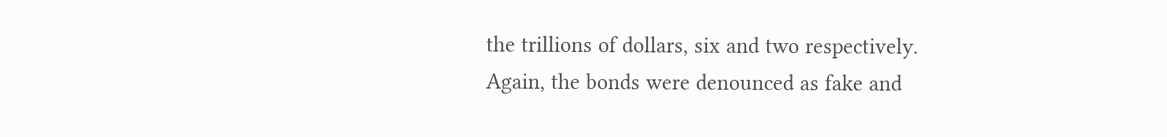the trillions of dollars, six and two respectively. Again, the bonds were denounced as fake and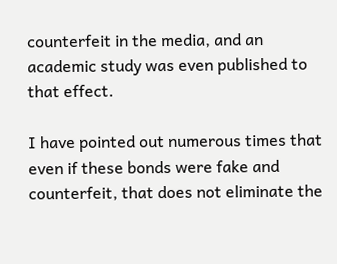counterfeit in the media, and an academic study was even published to that effect.

I have pointed out numerous times that even if these bonds were fake and counterfeit, that does not eliminate the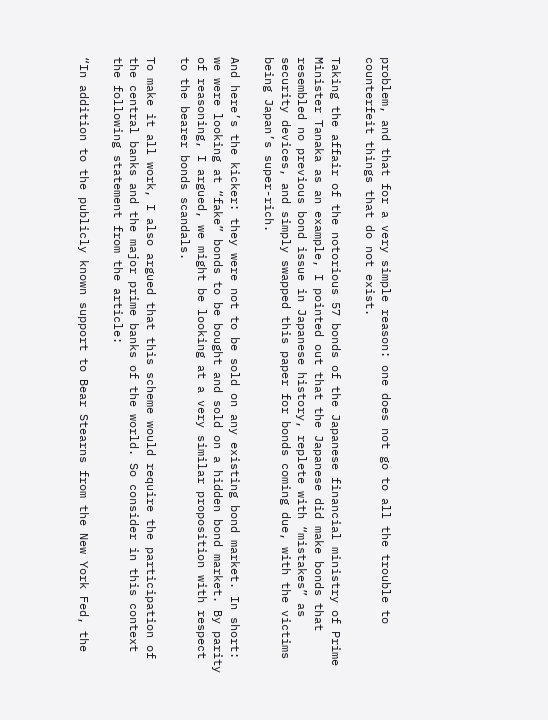problem, and that for a very simple reason: one does not go to all the trouble to counterfeit things that do not exist.

Taking the affair of the notorious 57 bonds of the Japanese financial ministry of Prime Minister Tanaka as an example, I pointed out that the Japanese did make bonds that resembled no previous bond issue in Japanese history, replete with “mistakes” as security devices, and simply swapped this paper for bonds coming due, with the victims being Japan’s super-rich.

And here’s the kicker: they were not to be sold on any existing bond market. In short: we were looking at “fake” bonds to be bought and sold on a hidden bond market. By parity of reasoning, I argued, we might be looking at a very similar proposition with respect to the bearer bonds scandals.

To make it all work, I also argued that this scheme would require the participation of the central banks and the major prime banks of the world. So consider in this context the following statement from the article:

“In addition to the publicly known support to Bear Stearns from the New York Fed, the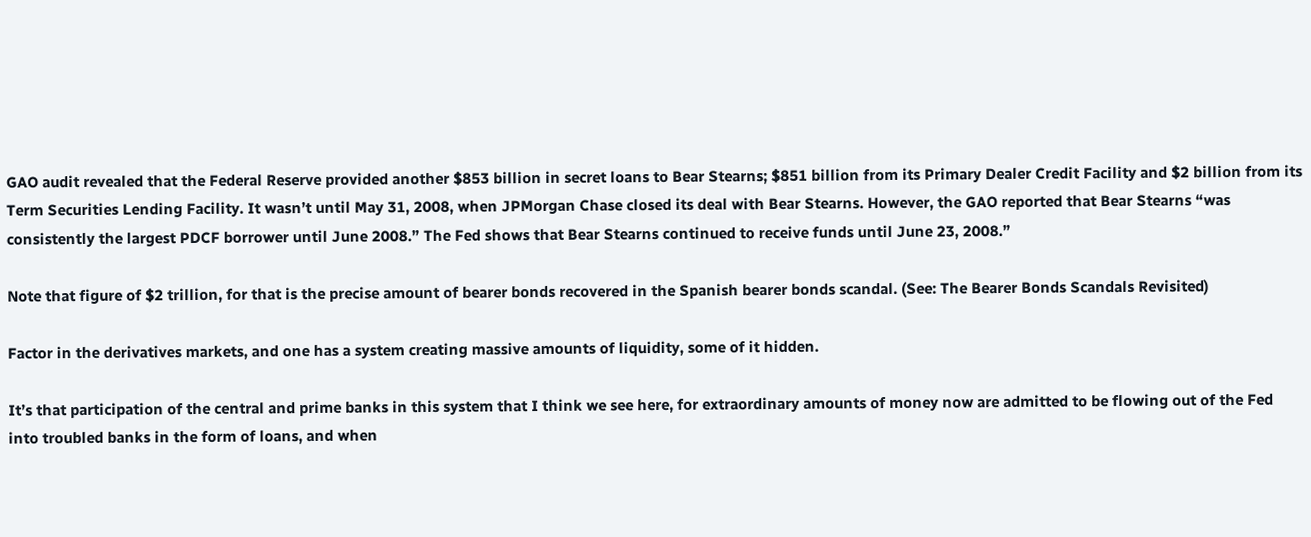GAO audit revealed that the Federal Reserve provided another $853 billion in secret loans to Bear Stearns; $851 billion from its Primary Dealer Credit Facility and $2 billion from its Term Securities Lending Facility. It wasn’t until May 31, 2008, when JPMorgan Chase closed its deal with Bear Stearns. However, the GAO reported that Bear Stearns “was consistently the largest PDCF borrower until June 2008.” The Fed shows that Bear Stearns continued to receive funds until June 23, 2008.”

Note that figure of $2 trillion, for that is the precise amount of bearer bonds recovered in the Spanish bearer bonds scandal. (See: The Bearer Bonds Scandals Revisited)

Factor in the derivatives markets, and one has a system creating massive amounts of liquidity, some of it hidden.

It’s that participation of the central and prime banks in this system that I think we see here, for extraordinary amounts of money now are admitted to be flowing out of the Fed into troubled banks in the form of loans, and when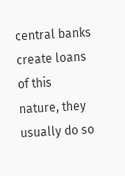central banks create loans of this nature, they usually do so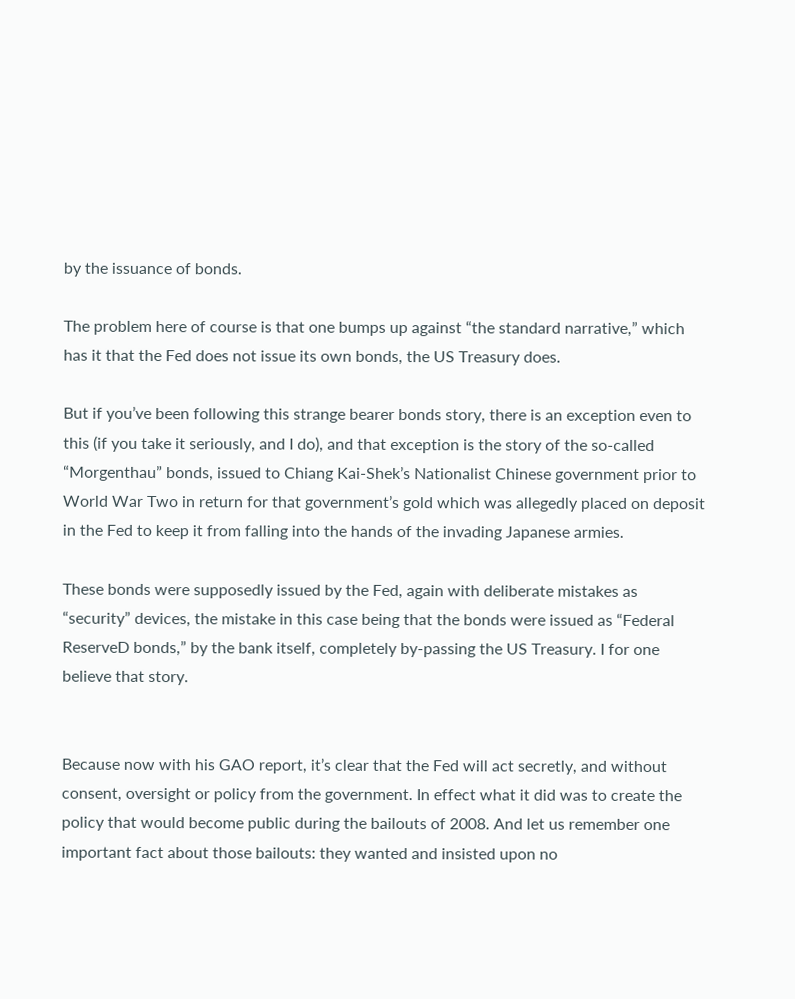by the issuance of bonds.

The problem here of course is that one bumps up against “the standard narrative,” which has it that the Fed does not issue its own bonds, the US Treasury does.

But if you’ve been following this strange bearer bonds story, there is an exception even to this (if you take it seriously, and I do), and that exception is the story of the so-called “Morgenthau” bonds, issued to Chiang Kai-Shek’s Nationalist Chinese government prior to World War Two in return for that government’s gold which was allegedly placed on deposit in the Fed to keep it from falling into the hands of the invading Japanese armies.

These bonds were supposedly issued by the Fed, again with deliberate mistakes as “security” devices, the mistake in this case being that the bonds were issued as “Federal ReserveD bonds,” by the bank itself, completely by-passing the US Treasury. I for one believe that story.


Because now with his GAO report, it’s clear that the Fed will act secretly, and without consent, oversight or policy from the government. In effect what it did was to create the policy that would become public during the bailouts of 2008. And let us remember one important fact about those bailouts: they wanted and insisted upon no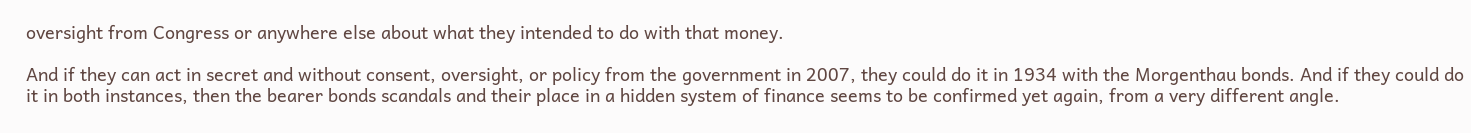oversight from Congress or anywhere else about what they intended to do with that money.

And if they can act in secret and without consent, oversight, or policy from the government in 2007, they could do it in 1934 with the Morgenthau bonds. And if they could do it in both instances, then the bearer bonds scandals and their place in a hidden system of finance seems to be confirmed yet again, from a very different angle.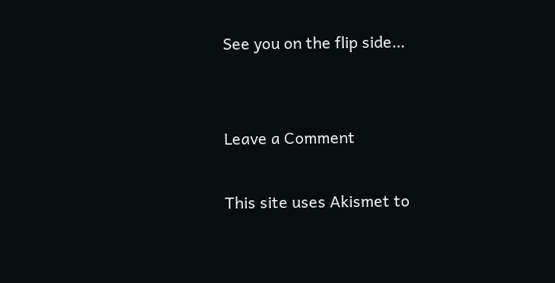See you on the flip side…


Leave a Comment

This site uses Akismet to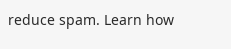reduce spam. Learn how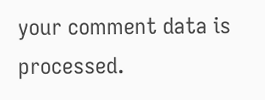your comment data is processed.